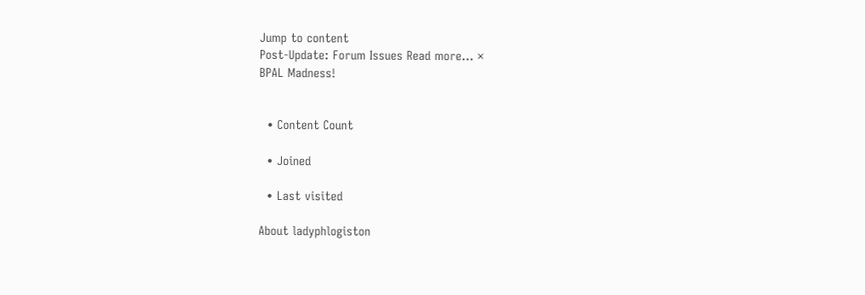Jump to content
Post-Update: Forum Issues Read more... ×
BPAL Madness!


  • Content Count

  • Joined

  • Last visited

About ladyphlogiston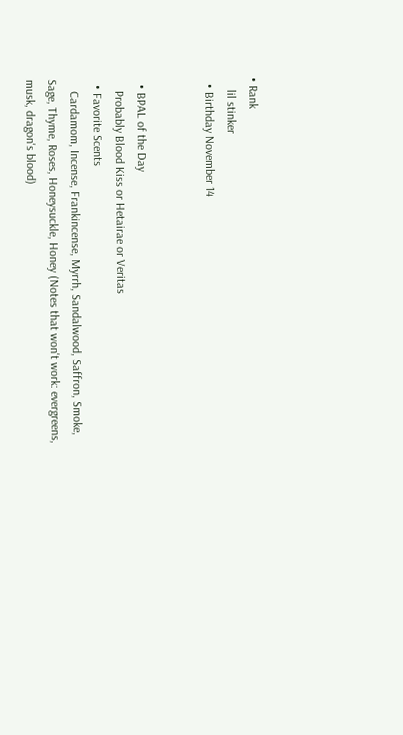• Rank
    lil stinker
  • Birthday November 14


  • BPAL of the Day
    Probably Blood Kiss or Hetairae or Veritas
  • Favorite Scents
    Cardamom, Incense, Frankincense, Myrrh, Sandalwood, Saffron, Smoke, Sage, Thyme, Roses, Honeysuckle, Honey (Notes that won't work: evergreens, musk, dragon's blood)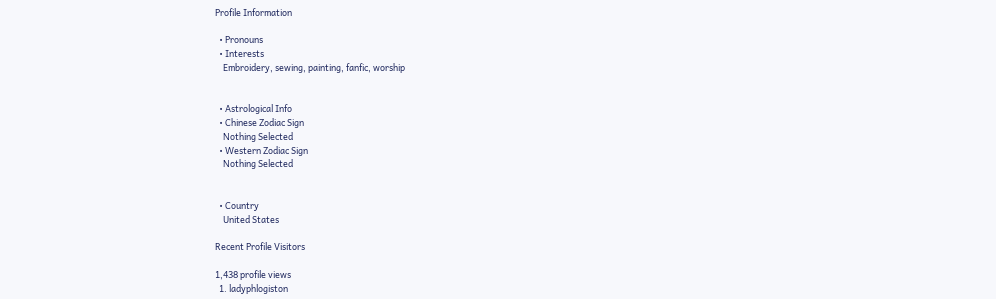Profile Information

  • Pronouns
  • Interests
    Embroidery, sewing, painting, fanfic, worship


  • Astrological Info
  • Chinese Zodiac Sign
    Nothing Selected
  • Western Zodiac Sign
    Nothing Selected


  • Country
    United States

Recent Profile Visitors

1,438 profile views
  1. ladyphlogiston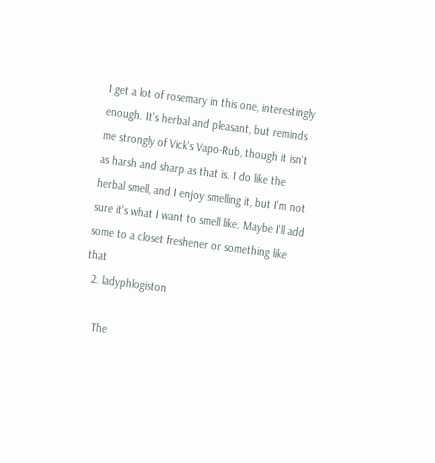I get a lot of rosemary in this one, interestingly enough. It's herbal and pleasant, but reminds me strongly of Vick's Vapo-Rub, though it isn't as harsh and sharp as that is. I do like the herbal smell, and I enjoy smelling it, but I'm not sure it's what I want to smell like. Maybe I'll add some to a closet freshener or something like that
  2. ladyphlogiston

    The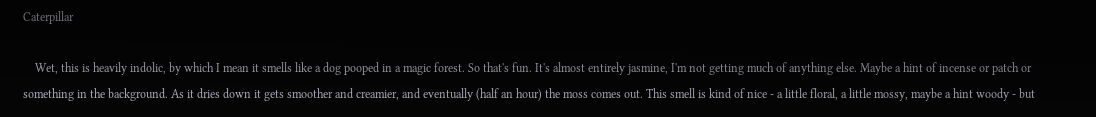Caterpillar

    Wet, this is heavily indolic, by which I mean it smells like a dog pooped in a magic forest. So that's fun. It's almost entirely jasmine, I'm not getting much of anything else. Maybe a hint of incense or patch or something in the background. As it dries down it gets smoother and creamier, and eventually (half an hour) the moss comes out. This smell is kind of nice - a little floral, a little mossy, maybe a hint woody - but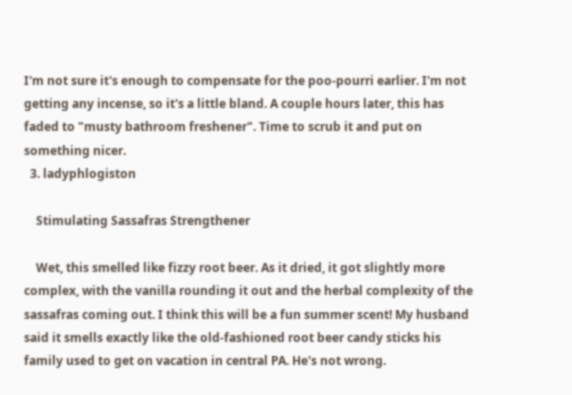I'm not sure it's enough to compensate for the poo-pourri earlier. I'm not getting any incense, so it's a little bland. A couple hours later, this has faded to "musty bathroom freshener". Time to scrub it and put on something nicer.
  3. ladyphlogiston

    Stimulating Sassafras Strengthener

    Wet, this smelled like fizzy root beer. As it dried, it got slightly more complex, with the vanilla rounding it out and the herbal complexity of the sassafras coming out. I think this will be a fun summer scent! My husband said it smells exactly like the old-fashioned root beer candy sticks his family used to get on vacation in central PA. He's not wrong.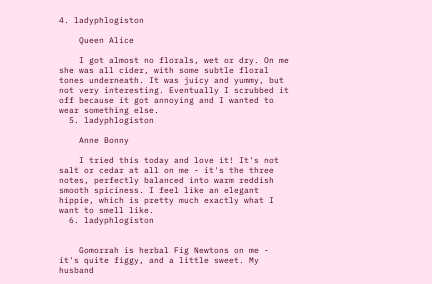4. ladyphlogiston

    Queen Alice

    I got almost no florals, wet or dry. On me she was all cider, with some subtle floral tones underneath. It was juicy and yummy, but not very interesting. Eventually I scrubbed it off because it got annoying and I wanted to wear something else.
  5. ladyphlogiston

    Anne Bonny

    I tried this today and love it! It's not salt or cedar at all on me - it's the three notes, perfectly balanced into warm reddish smooth spiciness. I feel like an elegant hippie, which is pretty much exactly what I want to smell like.
  6. ladyphlogiston


    Gomorrah is herbal Fig Newtons on me - it's quite figgy, and a little sweet. My husband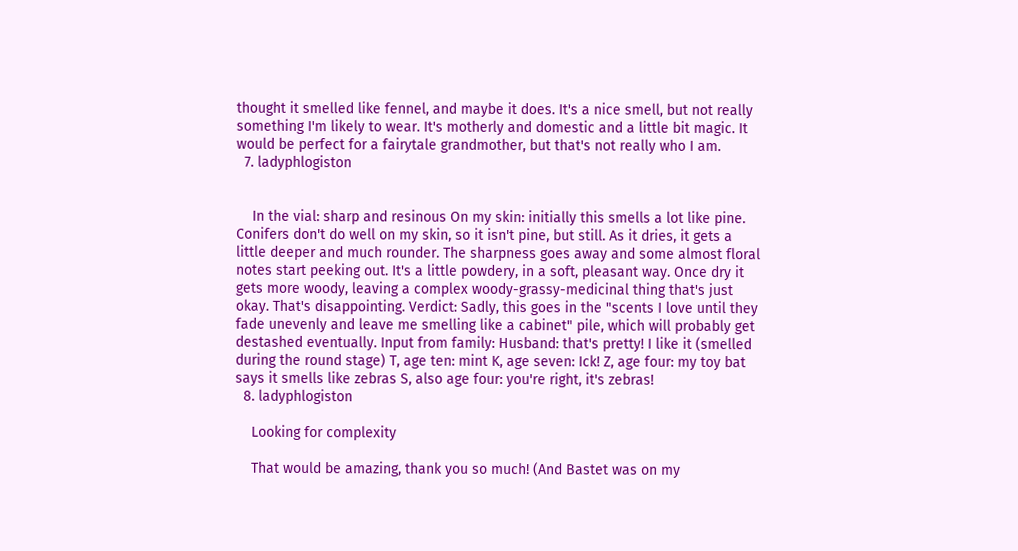thought it smelled like fennel, and maybe it does. It's a nice smell, but not really something I'm likely to wear. It's motherly and domestic and a little bit magic. It would be perfect for a fairytale grandmother, but that's not really who I am.
  7. ladyphlogiston


    In the vial: sharp and resinous On my skin: initially this smells a lot like pine. Conifers don't do well on my skin, so it isn't pine, but still. As it dries, it gets a little deeper and much rounder. The sharpness goes away and some almost floral notes start peeking out. It's a little powdery, in a soft, pleasant way. Once dry it gets more woody, leaving a complex woody-grassy-medicinal thing that's just okay. That's disappointing. Verdict: Sadly, this goes in the "scents I love until they fade unevenly and leave me smelling like a cabinet" pile, which will probably get destashed eventually. Input from family: Husband: that's pretty! I like it (smelled during the round stage) T, age ten: mint K, age seven: Ick! Z, age four: my toy bat says it smells like zebras S, also age four: you're right, it's zebras!
  8. ladyphlogiston

    Looking for complexity

    That would be amazing, thank you so much! (And Bastet was on my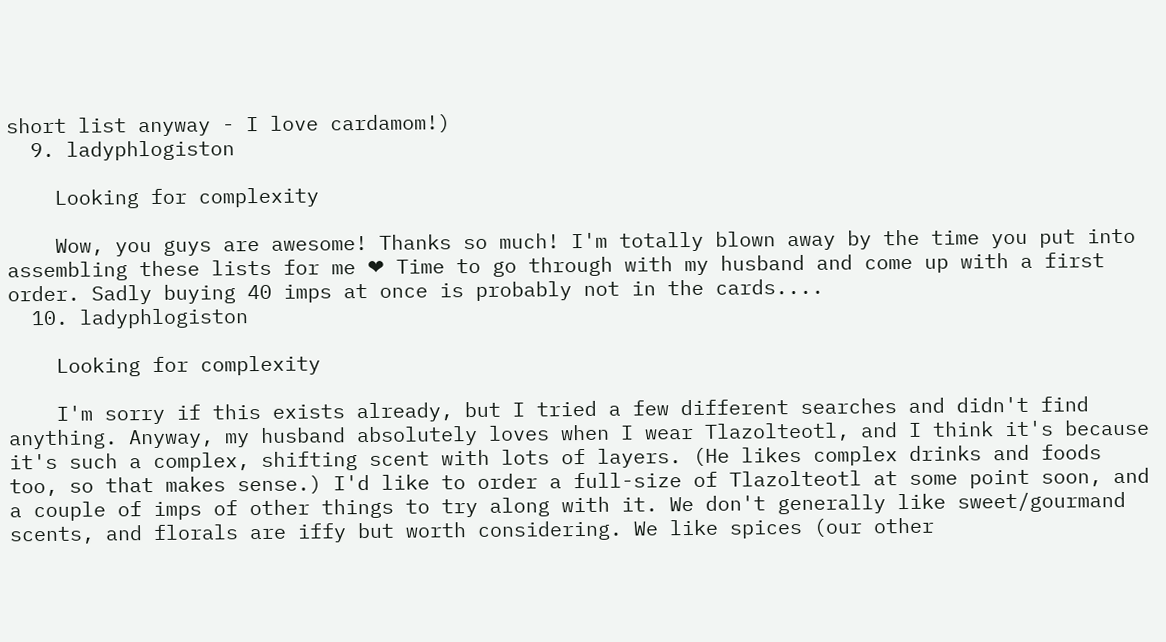short list anyway - I love cardamom!)
  9. ladyphlogiston

    Looking for complexity

    Wow, you guys are awesome! Thanks so much! I'm totally blown away by the time you put into assembling these lists for me ❤ Time to go through with my husband and come up with a first order. Sadly buying 40 imps at once is probably not in the cards....
  10. ladyphlogiston

    Looking for complexity

    I'm sorry if this exists already, but I tried a few different searches and didn't find anything. Anyway, my husband absolutely loves when I wear Tlazolteotl, and I think it's because it's such a complex, shifting scent with lots of layers. (He likes complex drinks and foods too, so that makes sense.) I'd like to order a full-size of Tlazolteotl at some point soon, and a couple of imps of other things to try along with it. We don't generally like sweet/gourmand scents, and florals are iffy but worth considering. We like spices (our other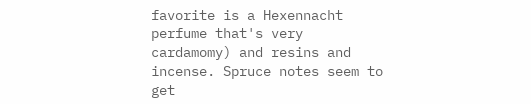favorite is a Hexennacht perfume that's very cardamomy) and resins and incense. Spruce notes seem to get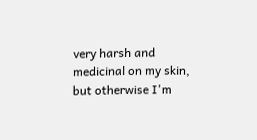very harsh and medicinal on my skin, but otherwise I'm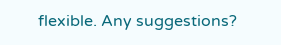flexible. Any suggestions?